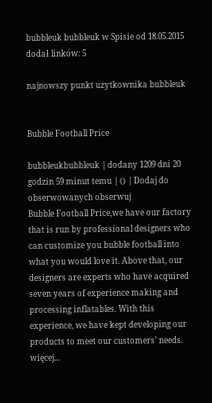bubbleuk bubbleuk w Spisie od 18.05.2015
dodał linków: 5

najnowszy punkt użytkownika bubbleuk


Bubble Football Price

bubbleukbubbleuk | dodany 1209 dni 20 godzin 59 minut temu | () | Dodaj do obserwowanych obserwuj
Bubble Football Price,we have our factory that is run by professional designers who can customize you bubble football into what you would love it. Above that, our designers are experts who have acquired seven years of experience making and processing inflatables. With this experience, we have kept developing our products to meet our customers’ needs. więcej...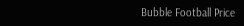Bubble Football Price